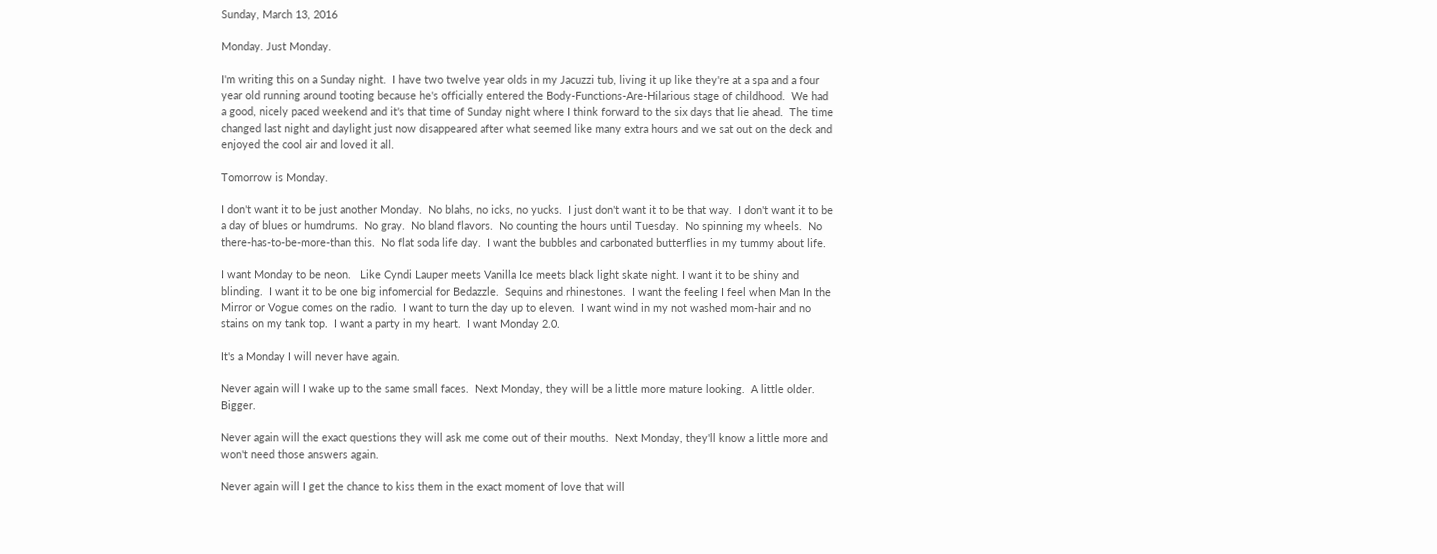Sunday, March 13, 2016

Monday. Just Monday.

I'm writing this on a Sunday night.  I have two twelve year olds in my Jacuzzi tub, living it up like they're at a spa and a four year old running around tooting because he's officially entered the Body-Functions-Are-Hilarious stage of childhood.  We had a good, nicely paced weekend and it's that time of Sunday night where I think forward to the six days that lie ahead.  The time changed last night and daylight just now disappeared after what seemed like many extra hours and we sat out on the deck and enjoyed the cool air and loved it all.

Tomorrow is Monday.

I don't want it to be just another Monday.  No blahs, no icks, no yucks.  I just don't want it to be that way.  I don't want it to be a day of blues or humdrums.  No gray.  No bland flavors.  No counting the hours until Tuesday.  No spinning my wheels.  No there-has-to-be-more-than this.  No flat soda life day.  I want the bubbles and carbonated butterflies in my tummy about life.

I want Monday to be neon.   Like Cyndi Lauper meets Vanilla Ice meets black light skate night. I want it to be shiny and blinding.  I want it to be one big infomercial for Bedazzle.  Sequins and rhinestones.  I want the feeling I feel when Man In the Mirror or Vogue comes on the radio.  I want to turn the day up to eleven.  I want wind in my not washed mom-hair and no stains on my tank top.  I want a party in my heart.  I want Monday 2.0.

It's a Monday I will never have again.

Never again will I wake up to the same small faces.  Next Monday, they will be a little more mature looking.  A little older.  Bigger.

Never again will the exact questions they will ask me come out of their mouths.  Next Monday, they'll know a little more and won't need those answers again.

Never again will I get the chance to kiss them in the exact moment of love that will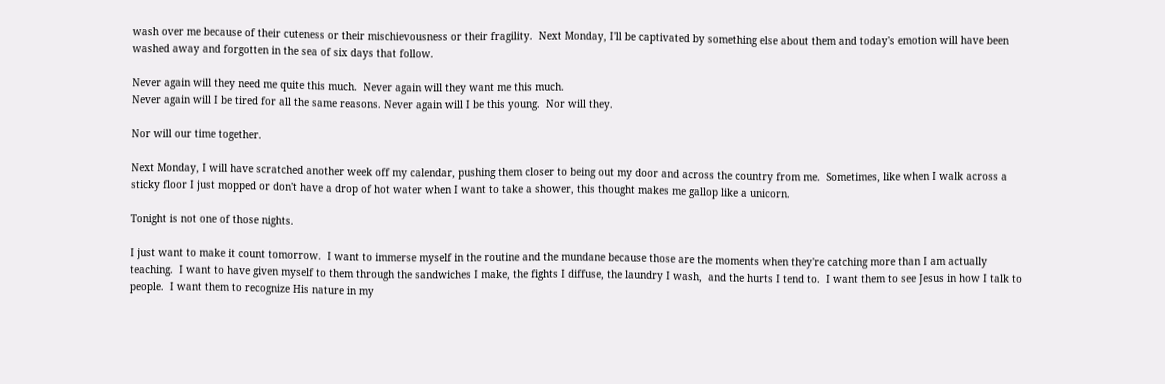wash over me because of their cuteness or their mischievousness or their fragility.  Next Monday, I'll be captivated by something else about them and today's emotion will have been washed away and forgotten in the sea of six days that follow.

Never again will they need me quite this much.  Never again will they want me this much.
Never again will I be tired for all the same reasons. Never again will I be this young.  Nor will they.

Nor will our time together.

Next Monday, I will have scratched another week off my calendar, pushing them closer to being out my door and across the country from me.  Sometimes, like when I walk across a sticky floor I just mopped or don't have a drop of hot water when I want to take a shower, this thought makes me gallop like a unicorn.

Tonight is not one of those nights.

I just want to make it count tomorrow.  I want to immerse myself in the routine and the mundane because those are the moments when they're catching more than I am actually teaching.  I want to have given myself to them through the sandwiches I make, the fights I diffuse, the laundry I wash,  and the hurts I tend to.  I want them to see Jesus in how I talk to people.  I want them to recognize His nature in my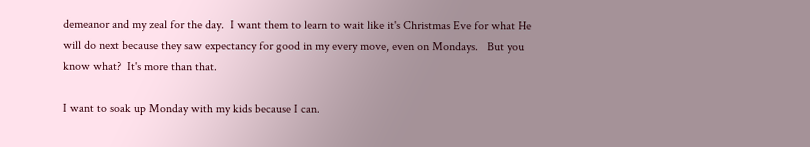demeanor and my zeal for the day.  I want them to learn to wait like it's Christmas Eve for what He will do next because they saw expectancy for good in my every move, even on Mondays.   But you know what?  It's more than that.

I want to soak up Monday with my kids because I can.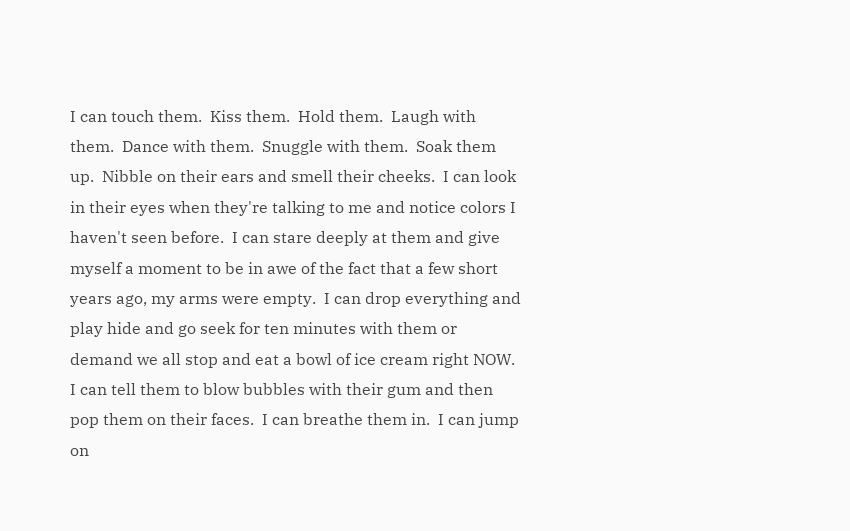I can touch them.  Kiss them.  Hold them.  Laugh with them.  Dance with them.  Snuggle with them.  Soak them up.  Nibble on their ears and smell their cheeks.  I can look in their eyes when they're talking to me and notice colors I haven't seen before.  I can stare deeply at them and give myself a moment to be in awe of the fact that a few short years ago, my arms were empty.  I can drop everything and play hide and go seek for ten minutes with them or demand we all stop and eat a bowl of ice cream right NOW.   I can tell them to blow bubbles with their gum and then pop them on their faces.  I can breathe them in.  I can jump on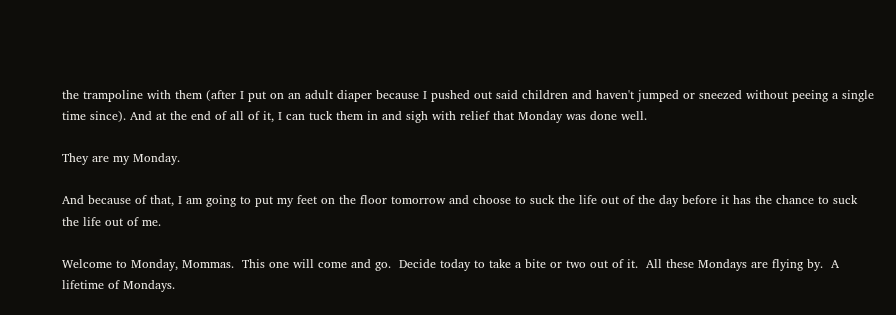the trampoline with them (after I put on an adult diaper because I pushed out said children and haven't jumped or sneezed without peeing a single time since). And at the end of all of it, I can tuck them in and sigh with relief that Monday was done well.

They are my Monday.

And because of that, I am going to put my feet on the floor tomorrow and choose to suck the life out of the day before it has the chance to suck the life out of me.

Welcome to Monday, Mommas.  This one will come and go.  Decide today to take a bite or two out of it.  All these Mondays are flying by.  A lifetime of Mondays.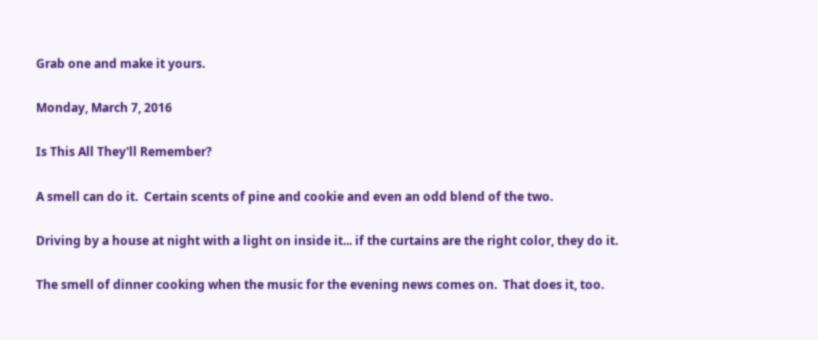Grab one and make it yours.

Monday, March 7, 2016

Is This All They'll Remember?

A smell can do it.  Certain scents of pine and cookie and even an odd blend of the two.

Driving by a house at night with a light on inside it... if the curtains are the right color, they do it.

The smell of dinner cooking when the music for the evening news comes on.  That does it, too.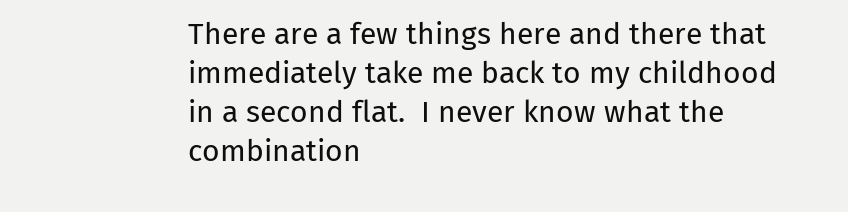There are a few things here and there that immediately take me back to my childhood in a second flat.  I never know what the combination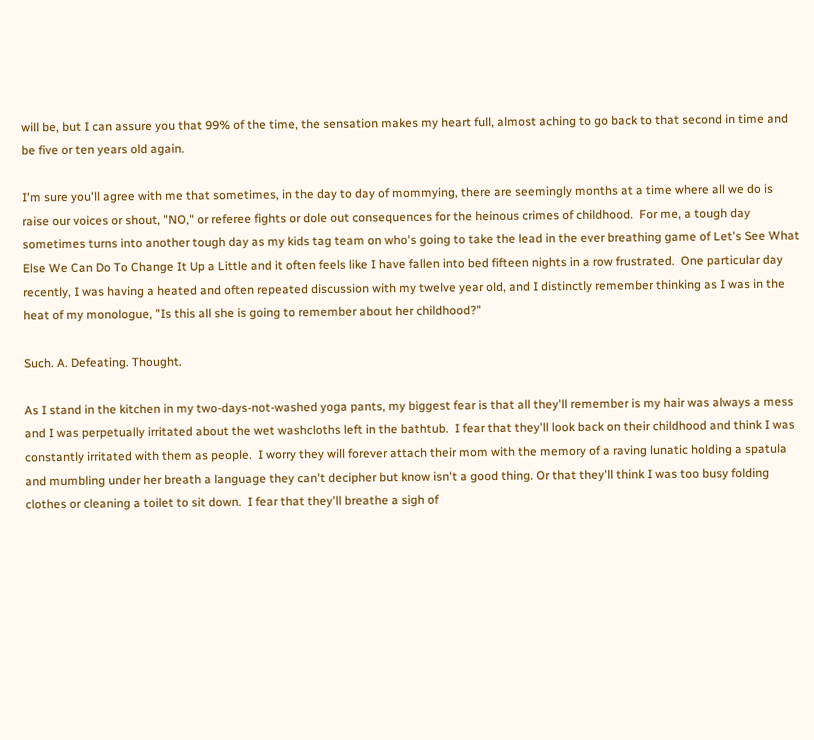will be, but I can assure you that 99% of the time, the sensation makes my heart full, almost aching to go back to that second in time and be five or ten years old again.

I'm sure you'll agree with me that sometimes, in the day to day of mommying, there are seemingly months at a time where all we do is raise our voices or shout, "NO," or referee fights or dole out consequences for the heinous crimes of childhood.  For me, a tough day sometimes turns into another tough day as my kids tag team on who's going to take the lead in the ever breathing game of Let's See What Else We Can Do To Change It Up a Little and it often feels like I have fallen into bed fifteen nights in a row frustrated.  One particular day recently, I was having a heated and often repeated discussion with my twelve year old, and I distinctly remember thinking as I was in the heat of my monologue, "Is this all she is going to remember about her childhood?"

Such. A. Defeating. Thought.

As I stand in the kitchen in my two-days-not-washed yoga pants, my biggest fear is that all they'll remember is my hair was always a mess and I was perpetually irritated about the wet washcloths left in the bathtub.  I fear that they'll look back on their childhood and think I was constantly irritated with them as people.  I worry they will forever attach their mom with the memory of a raving lunatic holding a spatula and mumbling under her breath a language they can't decipher but know isn't a good thing. Or that they'll think I was too busy folding clothes or cleaning a toilet to sit down.  I fear that they'll breathe a sigh of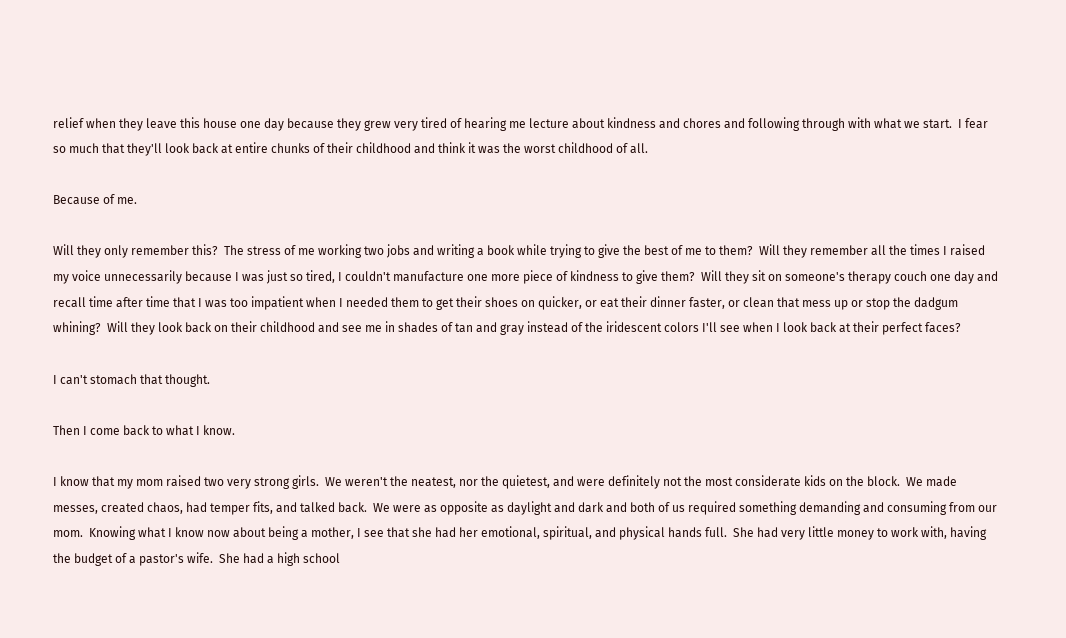relief when they leave this house one day because they grew very tired of hearing me lecture about kindness and chores and following through with what we start.  I fear so much that they'll look back at entire chunks of their childhood and think it was the worst childhood of all.

Because of me.

Will they only remember this?  The stress of me working two jobs and writing a book while trying to give the best of me to them?  Will they remember all the times I raised my voice unnecessarily because I was just so tired, I couldn't manufacture one more piece of kindness to give them?  Will they sit on someone's therapy couch one day and recall time after time that I was too impatient when I needed them to get their shoes on quicker, or eat their dinner faster, or clean that mess up or stop the dadgum whining?  Will they look back on their childhood and see me in shades of tan and gray instead of the iridescent colors I'll see when I look back at their perfect faces?

I can't stomach that thought.

Then I come back to what I know.

I know that my mom raised two very strong girls.  We weren't the neatest, nor the quietest, and were definitely not the most considerate kids on the block.  We made messes, created chaos, had temper fits, and talked back.  We were as opposite as daylight and dark and both of us required something demanding and consuming from our mom.  Knowing what I know now about being a mother, I see that she had her emotional, spiritual, and physical hands full.  She had very little money to work with, having the budget of a pastor's wife.  She had a high school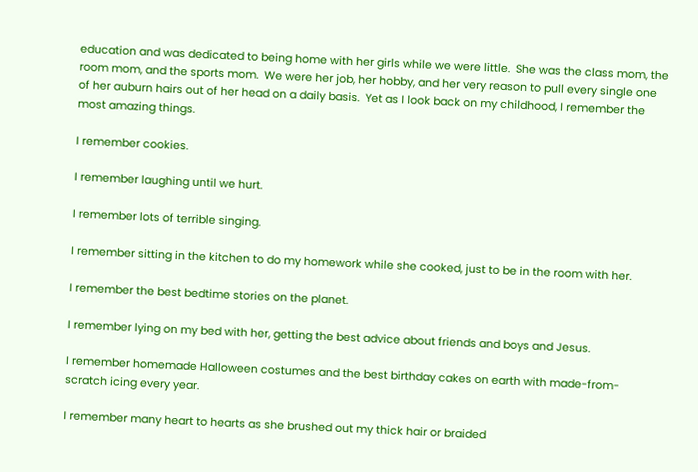education and was dedicated to being home with her girls while we were little.  She was the class mom, the room mom, and the sports mom.  We were her job, her hobby, and her very reason to pull every single one of her auburn hairs out of her head on a daily basis.  Yet as I look back on my childhood, I remember the most amazing things.

I remember cookies.

I remember laughing until we hurt.

I remember lots of terrible singing.

I remember sitting in the kitchen to do my homework while she cooked, just to be in the room with her.

I remember the best bedtime stories on the planet.

I remember lying on my bed with her, getting the best advice about friends and boys and Jesus.

I remember homemade Halloween costumes and the best birthday cakes on earth with made-from-scratch icing every year.

I remember many heart to hearts as she brushed out my thick hair or braided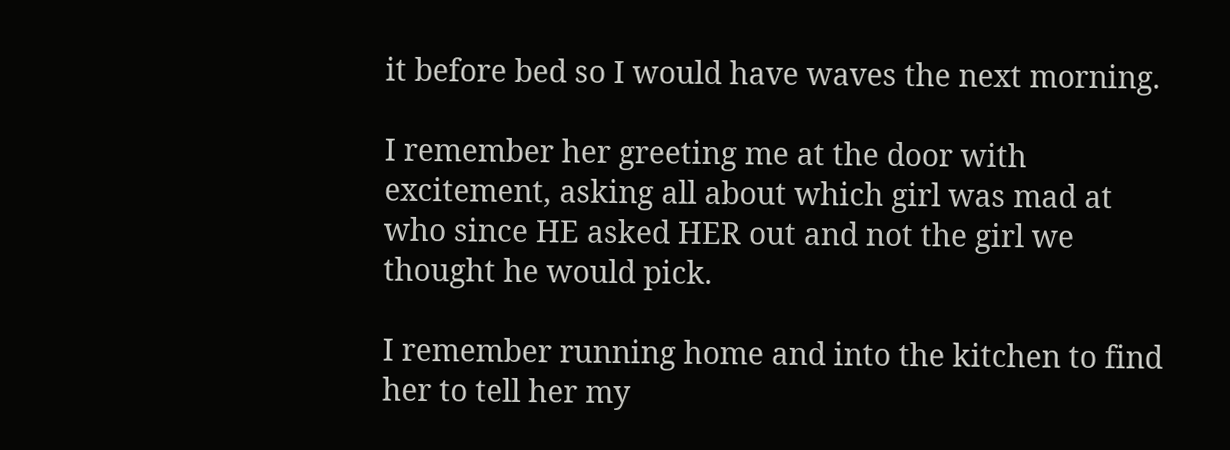it before bed so I would have waves the next morning.

I remember her greeting me at the door with excitement, asking all about which girl was mad at who since HE asked HER out and not the girl we thought he would pick.

I remember running home and into the kitchen to find her to tell her my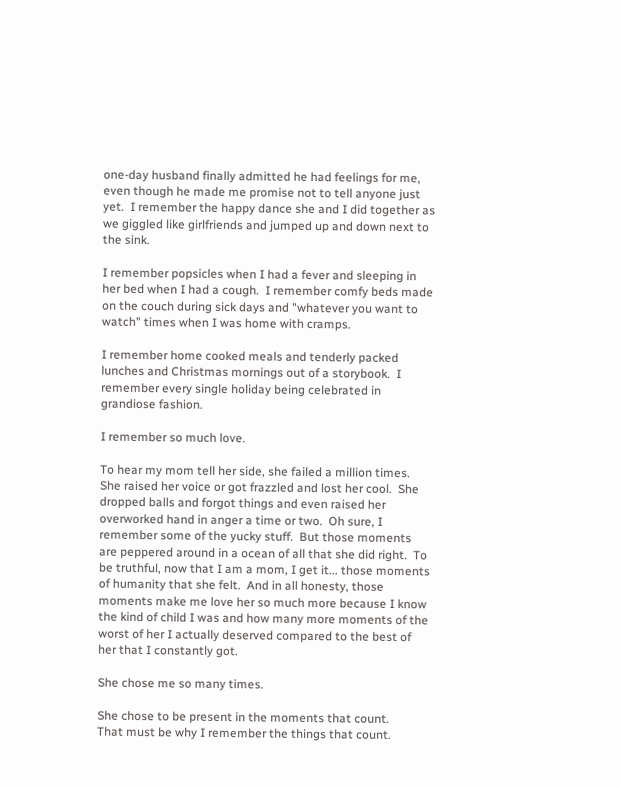one-day husband finally admitted he had feelings for me, even though he made me promise not to tell anyone just yet.  I remember the happy dance she and I did together as we giggled like girlfriends and jumped up and down next to the sink.

I remember popsicles when I had a fever and sleeping in her bed when I had a cough.  I remember comfy beds made on the couch during sick days and "whatever you want to watch" times when I was home with cramps.

I remember home cooked meals and tenderly packed lunches and Christmas mornings out of a storybook.  I remember every single holiday being celebrated in grandiose fashion.

I remember so much love.

To hear my mom tell her side, she failed a million times.  She raised her voice or got frazzled and lost her cool.  She dropped balls and forgot things and even raised her overworked hand in anger a time or two.  Oh sure, I remember some of the yucky stuff.  But those moments are peppered around in a ocean of all that she did right.  To be truthful, now that I am a mom, I get it... those moments of humanity that she felt.  And in all honesty, those moments make me love her so much more because I know the kind of child I was and how many more moments of the worst of her I actually deserved compared to the best of her that I constantly got.

She chose me so many times.

She chose to be present in the moments that count.
That must be why I remember the things that count.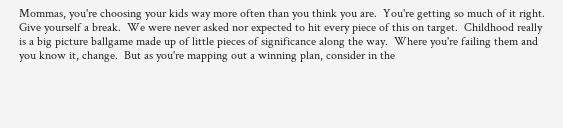Mommas, you're choosing your kids way more often than you think you are.  You're getting so much of it right.  Give yourself a break.  We were never asked nor expected to hit every piece of this on target.  Childhood really is a big picture ballgame made up of little pieces of significance along the way.  Where you're failing them and you know it, change.  But as you're mapping out a winning plan, consider in the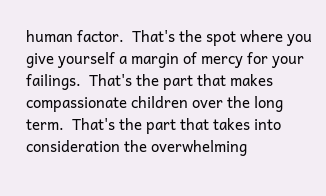human factor.  That's the spot where you give yourself a margin of mercy for your failings.  That's the part that makes compassionate children over the long term.  That's the part that takes into consideration the overwhelming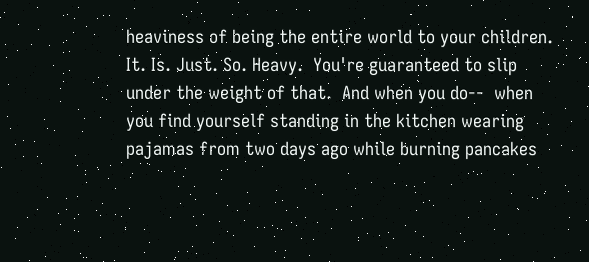heaviness of being the entire world to your children.  It. Is. Just. So. Heavy.  You're guaranteed to slip under the weight of that.  And when you do--  when you find yourself standing in the kitchen wearing pajamas from two days ago while burning pancakes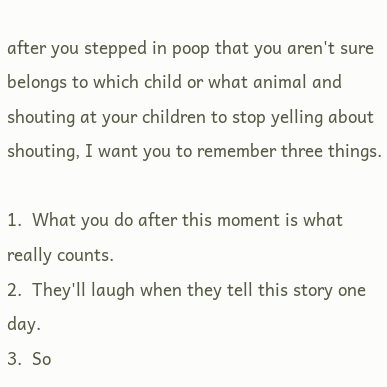after you stepped in poop that you aren't sure belongs to which child or what animal and shouting at your children to stop yelling about shouting, I want you to remember three things.

1.  What you do after this moment is what really counts.
2.  They'll laugh when they tell this story one day.
3.  So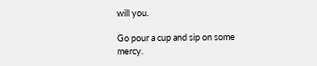will you.

Go pour a cup and sip on some mercy.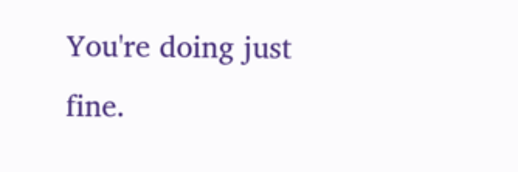You're doing just fine.